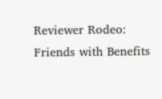Reviewer Rodeo: Friends with Benefits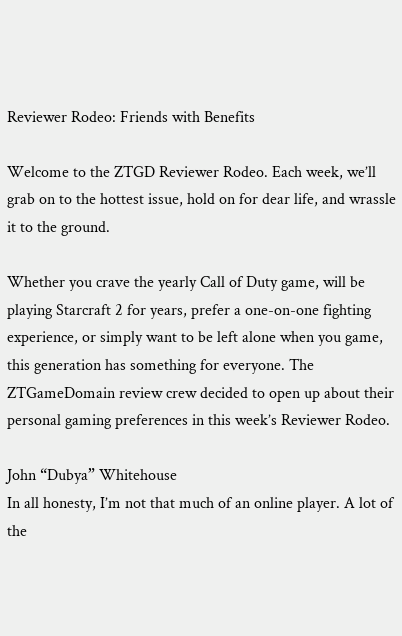Reviewer Rodeo: Friends with Benefits

Welcome to the ZTGD Reviewer Rodeo. Each week, we’ll grab on to the hottest issue, hold on for dear life, and wrassle it to the ground.

Whether you crave the yearly Call of Duty game, will be playing Starcraft 2 for years, prefer a one-on-one fighting experience, or simply want to be left alone when you game, this generation has something for everyone. The ZTGameDomain review crew decided to open up about their personal gaming preferences in this week’s Reviewer Rodeo.

John “Dubya” Whitehouse
In all honesty, I’m not that much of an online player. A lot of the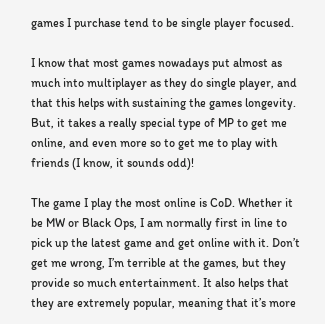games I purchase tend to be single player focused.

I know that most games nowadays put almost as much into multiplayer as they do single player, and that this helps with sustaining the games longevity. But, it takes a really special type of MP to get me online, and even more so to get me to play with friends (I know, it sounds odd)!

The game I play the most online is CoD. Whether it be MW or Black Ops, I am normally first in line to pick up the latest game and get online with it. Don’t get me wrong, I’m terrible at the games, but they provide so much entertainment. It also helps that they are extremely popular, meaning that it’s more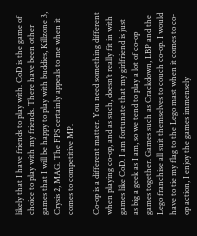likely that I have friends to play with. CoD is the game of choice to play with my friends. There have been other games that I will be happy to play with buddies, Killzone 3, Crysis 2, MAG. The FPS certainly appeals to me when it comes to competitive MP.

Co-op is a different matter. You need something different when playing co-op, and as such, doesn’t really fit in with games like CoD. I am fortunate that my girlfriend is just as big a geek as I am, so we tend to play a lot of co-op games together. Games such as Crackdown, LBP and the Lego franchise all suit themselves to couch co-op. I would have to tie my flag to the Lego mast when it comes to co-op action, I enjoy the games immensely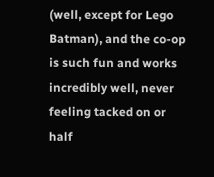(well, except for Lego Batman), and the co-op is such fun and works incredibly well, never feeling tacked on or half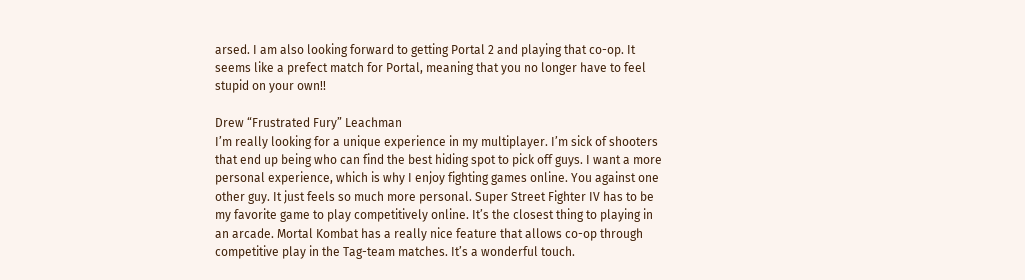arsed. I am also looking forward to getting Portal 2 and playing that co-op. It seems like a prefect match for Portal, meaning that you no longer have to feel stupid on your own!!

Drew “Frustrated Fury” Leachman
I’m really looking for a unique experience in my multiplayer. I’m sick of shooters that end up being who can find the best hiding spot to pick off guys. I want a more personal experience, which is why I enjoy fighting games online. You against one other guy. It just feels so much more personal. Super Street Fighter IV has to be my favorite game to play competitively online. It’s the closest thing to playing in an arcade. Mortal Kombat has a really nice feature that allows co-op through competitive play in the Tag-team matches. It’s a wonderful touch.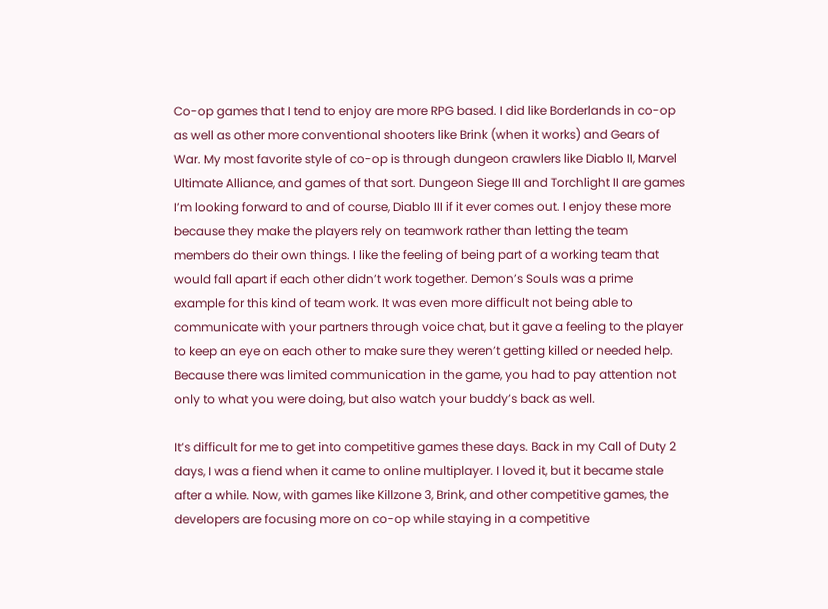Co-op games that I tend to enjoy are more RPG based. I did like Borderlands in co-op as well as other more conventional shooters like Brink (when it works) and Gears of War. My most favorite style of co-op is through dungeon crawlers like Diablo II, Marvel Ultimate Alliance, and games of that sort. Dungeon Siege III and Torchlight II are games I’m looking forward to and of course, Diablo III if it ever comes out. I enjoy these more because they make the players rely on teamwork rather than letting the team members do their own things. I like the feeling of being part of a working team that would fall apart if each other didn’t work together. Demon’s Souls was a prime example for this kind of team work. It was even more difficult not being able to communicate with your partners through voice chat, but it gave a feeling to the player to keep an eye on each other to make sure they weren’t getting killed or needed help. Because there was limited communication in the game, you had to pay attention not only to what you were doing, but also watch your buddy’s back as well.

It’s difficult for me to get into competitive games these days. Back in my Call of Duty 2 days, I was a fiend when it came to online multiplayer. I loved it, but it became stale after a while. Now, with games like Killzone 3, Brink, and other competitive games, the developers are focusing more on co-op while staying in a competitive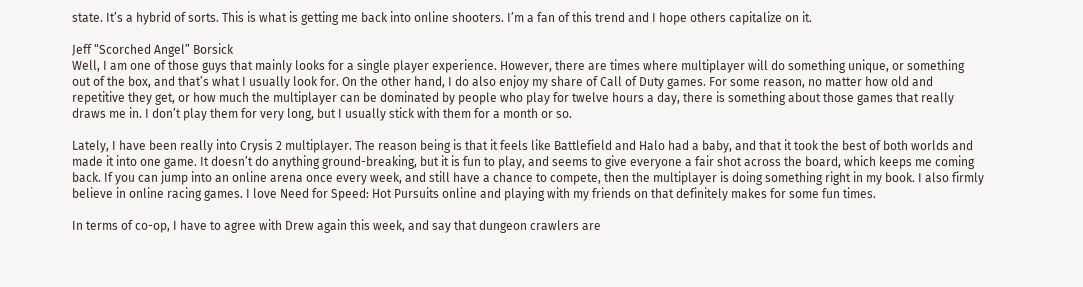state. It’s a hybrid of sorts. This is what is getting me back into online shooters. I’m a fan of this trend and I hope others capitalize on it.

Jeff “Scorched Angel” Borsick
Well, I am one of those guys that mainly looks for a single player experience. However, there are times where multiplayer will do something unique, or something out of the box, and that’s what I usually look for. On the other hand, I do also enjoy my share of Call of Duty games. For some reason, no matter how old and repetitive they get, or how much the multiplayer can be dominated by people who play for twelve hours a day, there is something about those games that really draws me in. I don’t play them for very long, but I usually stick with them for a month or so.

Lately, I have been really into Crysis 2 multiplayer. The reason being is that it feels like Battlefield and Halo had a baby, and that it took the best of both worlds and made it into one game. It doesn’t do anything ground-breaking, but it is fun to play, and seems to give everyone a fair shot across the board, which keeps me coming back. If you can jump into an online arena once every week, and still have a chance to compete, then the multiplayer is doing something right in my book. I also firmly believe in online racing games. I love Need for Speed: Hot Pursuits online and playing with my friends on that definitely makes for some fun times.

In terms of co-op, I have to agree with Drew again this week, and say that dungeon crawlers are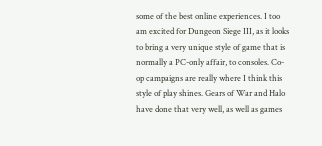some of the best online experiences. I too am excited for Dungeon Siege III, as it looks to bring a very unique style of game that is normally a PC-only affair, to consoles. Co-op campaigns are really where I think this style of play shines. Gears of War and Halo have done that very well, as well as games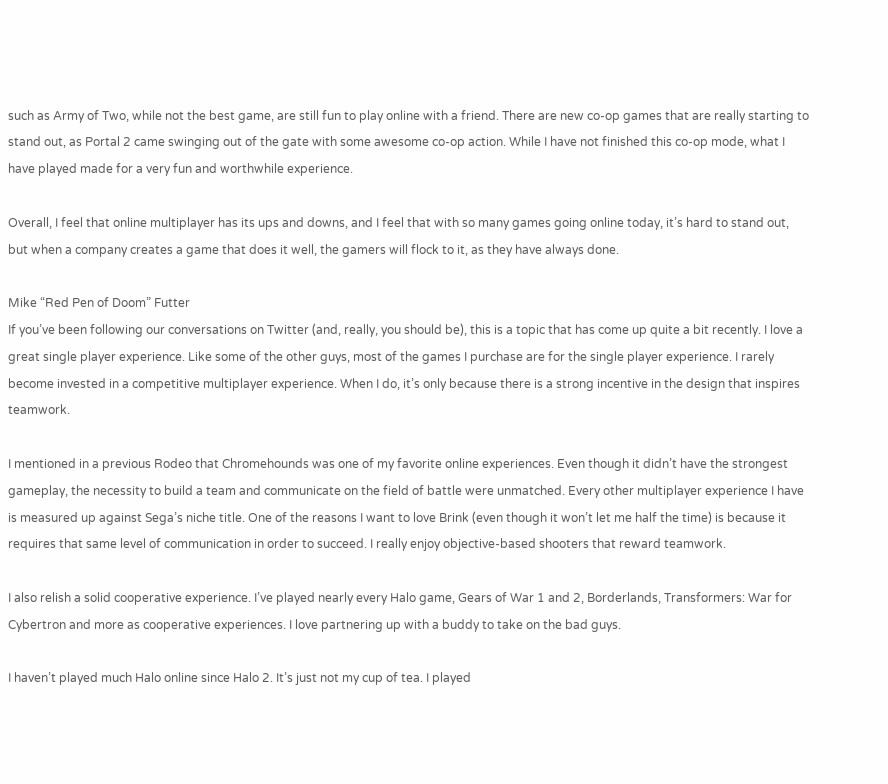such as Army of Two, while not the best game, are still fun to play online with a friend. There are new co-op games that are really starting to stand out, as Portal 2 came swinging out of the gate with some awesome co-op action. While I have not finished this co-op mode, what I have played made for a very fun and worthwhile experience.

Overall, I feel that online multiplayer has its ups and downs, and I feel that with so many games going online today, it’s hard to stand out, but when a company creates a game that does it well, the gamers will flock to it, as they have always done.

Mike “Red Pen of Doom” Futter
If you’ve been following our conversations on Twitter (and, really, you should be), this is a topic that has come up quite a bit recently. I love a great single player experience. Like some of the other guys, most of the games I purchase are for the single player experience. I rarely become invested in a competitive multiplayer experience. When I do, it’s only because there is a strong incentive in the design that inspires teamwork.

I mentioned in a previous Rodeo that Chromehounds was one of my favorite online experiences. Even though it didn’t have the strongest gameplay, the necessity to build a team and communicate on the field of battle were unmatched. Every other multiplayer experience I have is measured up against Sega’s niche title. One of the reasons I want to love Brink (even though it won’t let me half the time) is because it requires that same level of communication in order to succeed. I really enjoy objective-based shooters that reward teamwork.

I also relish a solid cooperative experience. I’ve played nearly every Halo game, Gears of War 1 and 2, Borderlands, Transformers: War for Cybertron and more as cooperative experiences. I love partnering up with a buddy to take on the bad guys.

I haven’t played much Halo online since Halo 2. It’s just not my cup of tea. I played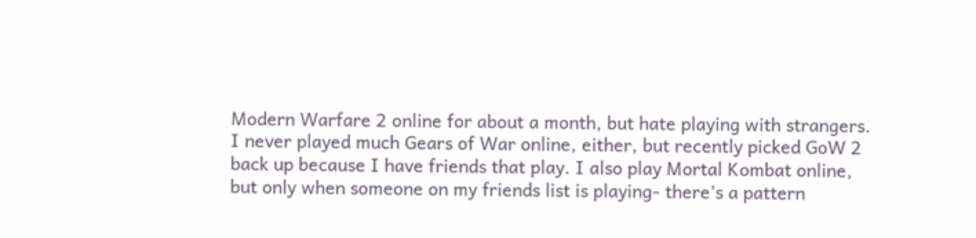Modern Warfare 2 online for about a month, but hate playing with strangers. I never played much Gears of War online, either, but recently picked GoW 2 back up because I have friends that play. I also play Mortal Kombat online, but only when someone on my friends list is playing- there’s a pattern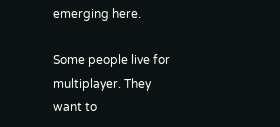emerging here.

Some people live for multiplayer. They want to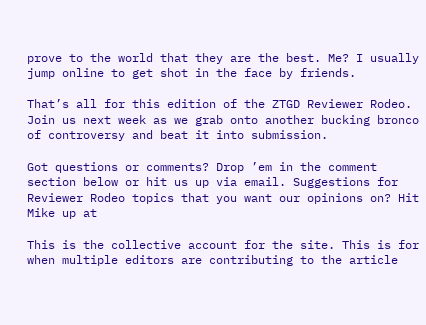prove to the world that they are the best. Me? I usually jump online to get shot in the face by friends.

That’s all for this edition of the ZTGD Reviewer Rodeo. Join us next week as we grab onto another bucking bronco of controversy and beat it into submission.

Got questions or comments? Drop ’em in the comment section below or hit us up via email. Suggestions for Reviewer Rodeo topics that you want our opinions on? Hit Mike up at

This is the collective account for the site. This is for when multiple editors are contributing to the article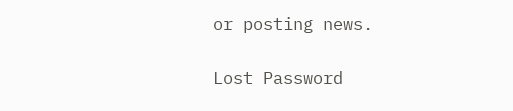or posting news.

Lost Password